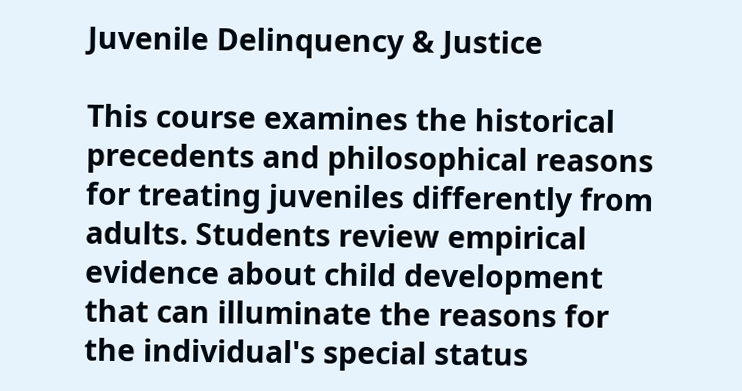Juvenile Delinquency & Justice

This course examines the historical precedents and philosophical reasons for treating juveniles differently from adults. Students review empirical evidence about child development that can illuminate the reasons for the individual's special status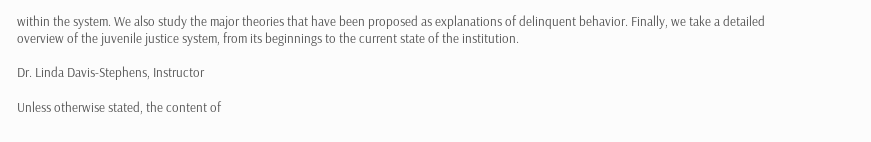within the system. We also study the major theories that have been proposed as explanations of delinquent behavior. Finally, we take a detailed overview of the juvenile justice system, from its beginnings to the current state of the institution.

Dr. Linda Davis-Stephens, Instructor

Unless otherwise stated, the content of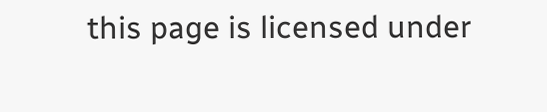this page is licensed under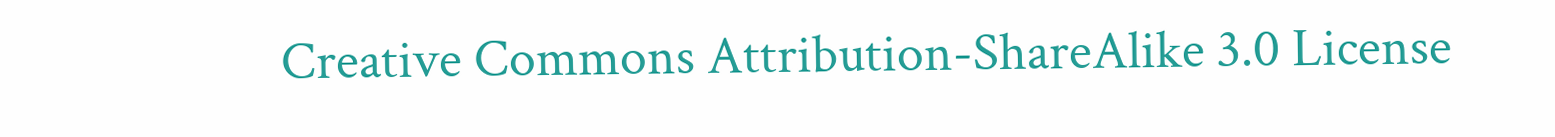Creative Commons Attribution-ShareAlike 3.0 License